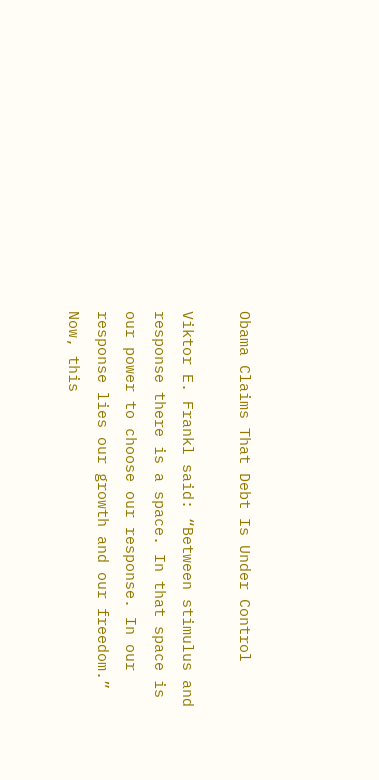Obama Claims That Debt Is Under Control

Viktor E. Frankl said: “Between stimulus and response there is a space. In that space is our power to choose our response. In our response lies our growth and our freedom.” Now, this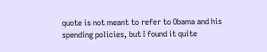quote is not meant to refer to Obama and his spending policies, but I found it quite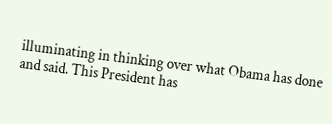illuminating in thinking over what Obama has done and said. This President has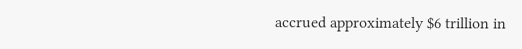accrued approximately $6 trillion in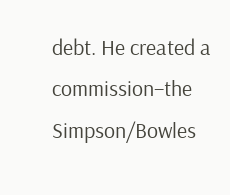debt. He created a commission–the Simpson/Bowles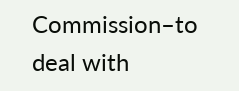Commission–to deal with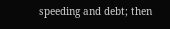speeding and debt; then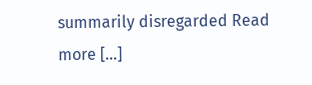summarily disregarded Read more […]